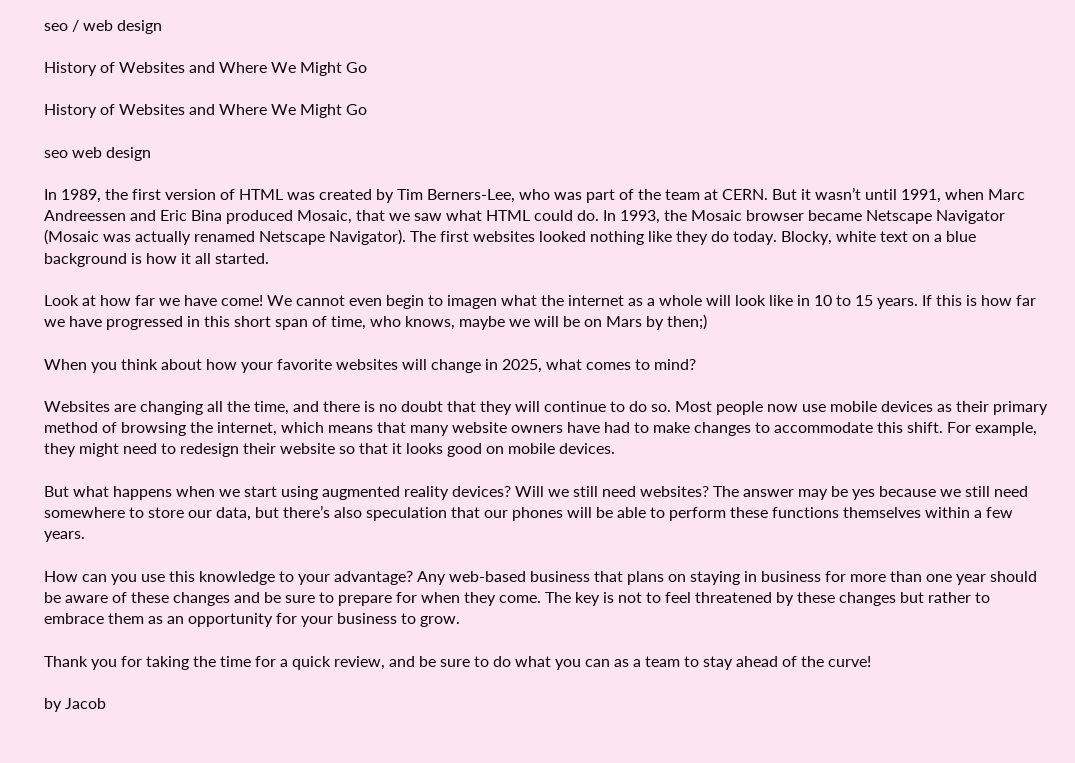seo / web design

History of Websites and Where We Might Go

History of Websites and Where We Might Go

seo web design

In 1989, the first version of HTML was created by Tim Berners-Lee, who was part of the team at CERN. But it wasn’t until 1991, when Marc Andreessen and Eric Bina produced Mosaic, that we saw what HTML could do. In 1993, the Mosaic browser became Netscape Navigator (Mosaic was actually renamed Netscape Navigator). The first websites looked nothing like they do today. Blocky, white text on a blue background is how it all started.

Look at how far we have come! We cannot even begin to imagen what the internet as a whole will look like in 10 to 15 years. If this is how far we have progressed in this short span of time, who knows, maybe we will be on Mars by then;)

When you think about how your favorite websites will change in 2025, what comes to mind?

Websites are changing all the time, and there is no doubt that they will continue to do so. Most people now use mobile devices as their primary method of browsing the internet, which means that many website owners have had to make changes to accommodate this shift. For example, they might need to redesign their website so that it looks good on mobile devices.

But what happens when we start using augmented reality devices? Will we still need websites? The answer may be yes because we still need somewhere to store our data, but there’s also speculation that our phones will be able to perform these functions themselves within a few years.

How can you use this knowledge to your advantage? Any web-based business that plans on staying in business for more than one year should be aware of these changes and be sure to prepare for when they come. The key is not to feel threatened by these changes but rather to embrace them as an opportunity for your business to grow.

Thank you for taking the time for a quick review, and be sure to do what you can as a team to stay ahead of the curve!

by Jacob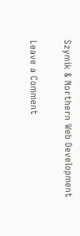Szymik & Northern Web Development

Leave a Comment